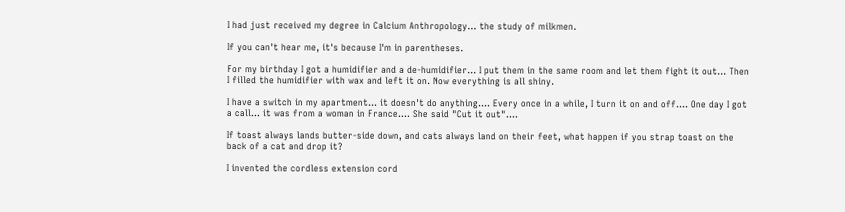I had just received my degree in Calcium Anthropology... the study of milkmen.

If you can't hear me, it's because I'm in parentheses.

For my birthday I got a humidifier and a de-humidifier... I put them in the same room and let them fight it out... Then I filled the humidifier with wax and left it on. Now everything is all shiny.

I have a switch in my apartment... it doesn't do anything.... Every once in a while, I turn it on and off.... One day I got a call... it was from a woman in France.... She said "Cut it out"....

If toast always lands butter-side down, and cats always land on their feet, what happen if you strap toast on the back of a cat and drop it?

I invented the cordless extension cord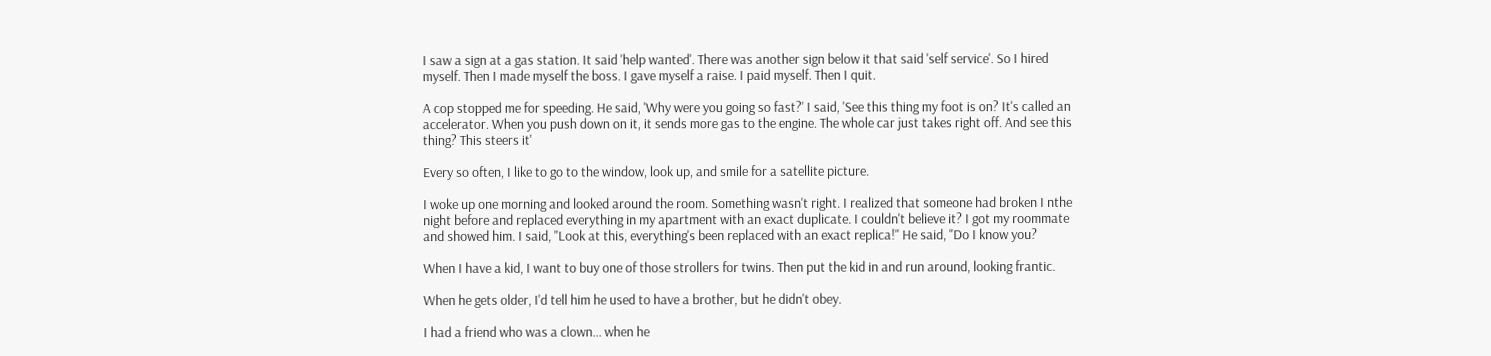I saw a sign at a gas station. It said 'help wanted'. There was another sign below it that said 'self service'. So I hired myself. Then I made myself the boss. I gave myself a raise. I paid myself. Then I quit.

A cop stopped me for speeding. He said, 'Why were you going so fast?' I said, 'See this thing my foot is on? It's called an accelerator. When you push down on it, it sends more gas to the engine. The whole car just takes right off. And see this thing? This steers it'

Every so often, I like to go to the window, look up, and smile for a satellite picture.

I woke up one morning and looked around the room. Something wasn't right. I realized that someone had broken I nthe night before and replaced everything in my apartment with an exact duplicate. I couldn't believe it? I got my roommate and showed him. I said, "Look at this, everything's been replaced with an exact replica!" He said, "Do I know you?

When I have a kid, I want to buy one of those strollers for twins. Then put the kid in and run around, looking frantic.

When he gets older, I'd tell him he used to have a brother, but he didn't obey.

I had a friend who was a clown... when he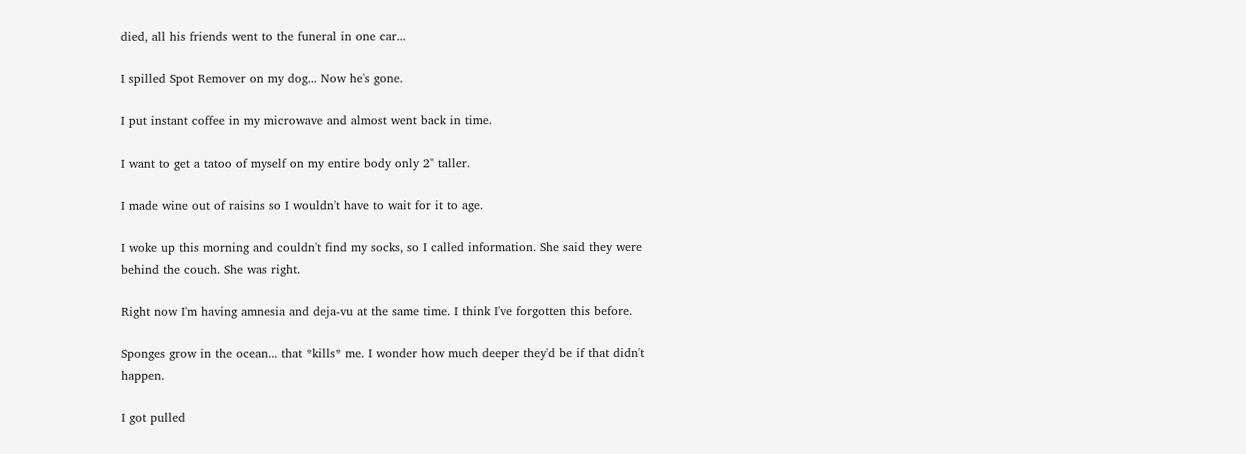died, all his friends went to the funeral in one car...

I spilled Spot Remover on my dog... Now he's gone.

I put instant coffee in my microwave and almost went back in time.

I want to get a tatoo of myself on my entire body only 2" taller.

I made wine out of raisins so I wouldn't have to wait for it to age.

I woke up this morning and couldn't find my socks, so I called information. She said they were behind the couch. She was right.

Right now I'm having amnesia and deja-vu at the same time. I think I've forgotten this before.

Sponges grow in the ocean... that *kills* me. I wonder how much deeper they'd be if that didn't happen.

I got pulled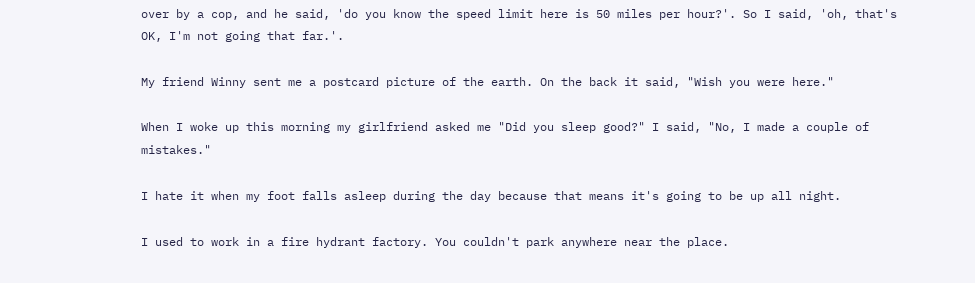over by a cop, and he said, 'do you know the speed limit here is 50 miles per hour?'. So I said, 'oh, that's OK, I'm not going that far.'.

My friend Winny sent me a postcard picture of the earth. On the back it said, "Wish you were here."

When I woke up this morning my girlfriend asked me "Did you sleep good?" I said, "No, I made a couple of mistakes."

I hate it when my foot falls asleep during the day because that means it's going to be up all night.

I used to work in a fire hydrant factory. You couldn't park anywhere near the place.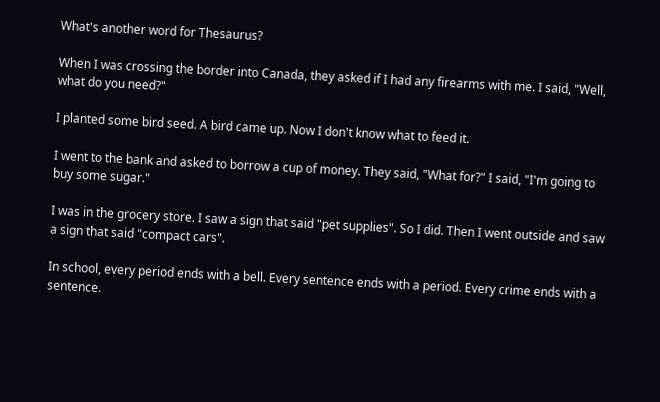What's another word for Thesaurus?

When I was crossing the border into Canada, they asked if I had any firearms with me. I said, "Well, what do you need?"

I planted some bird seed. A bird came up. Now I don't know what to feed it.

I went to the bank and asked to borrow a cup of money. They said, "What for?" I said, "I'm going to buy some sugar."

I was in the grocery store. I saw a sign that said "pet supplies". So I did. Then I went outside and saw a sign that said "compact cars".

In school, every period ends with a bell. Every sentence ends with a period. Every crime ends with a sentence.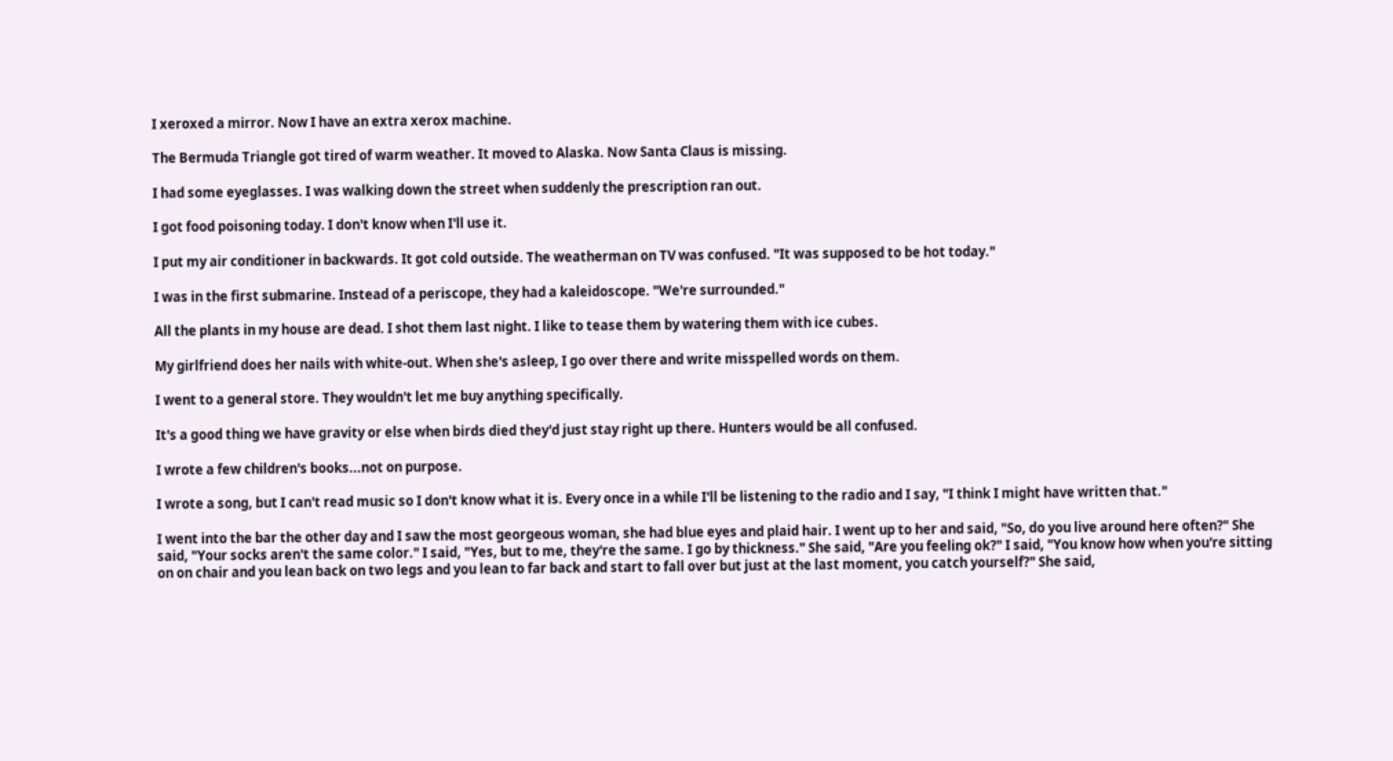I xeroxed a mirror. Now I have an extra xerox machine.

The Bermuda Triangle got tired of warm weather. It moved to Alaska. Now Santa Claus is missing.

I had some eyeglasses. I was walking down the street when suddenly the prescription ran out.

I got food poisoning today. I don't know when I'll use it.

I put my air conditioner in backwards. It got cold outside. The weatherman on TV was confused. "It was supposed to be hot today."

I was in the first submarine. Instead of a periscope, they had a kaleidoscope. "We're surrounded."

All the plants in my house are dead. I shot them last night. I like to tease them by watering them with ice cubes.

My girlfriend does her nails with white-out. When she's asleep, I go over there and write misspelled words on them.

I went to a general store. They wouldn't let me buy anything specifically.

It's a good thing we have gravity or else when birds died they'd just stay right up there. Hunters would be all confused.

I wrote a few children's books...not on purpose.

I wrote a song, but I can't read music so I don't know what it is. Every once in a while I'll be listening to the radio and I say, "I think I might have written that."

I went into the bar the other day and I saw the most georgeous woman, she had blue eyes and plaid hair. I went up to her and said, "So, do you live around here often?" She said, "Your socks aren't the same color." I said, "Yes, but to me, they're the same. I go by thickness." She said, "Are you feeling ok?" I said, "You know how when you're sitting on on chair and you lean back on two legs and you lean to far back and start to fall over but just at the last moment, you catch yourself?" She said,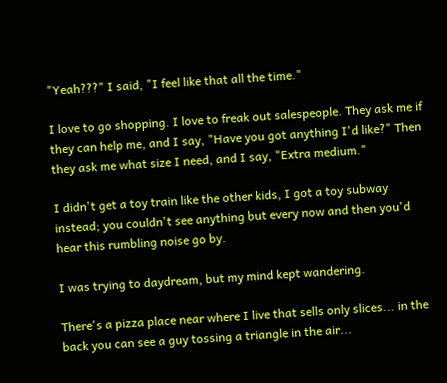"Yeah???" I said, "I feel like that all the time."

I love to go shopping. I love to freak out salespeople. They ask me if they can help me, and I say, "Have you got anything I'd like?" Then they ask me what size I need, and I say, "Extra medium."

I didn't get a toy train like the other kids, I got a toy subway instead; you couldn't see anything but every now and then you'd hear this rumbling noise go by.

I was trying to daydream, but my mind kept wandering.

There's a pizza place near where I live that sells only slices... in the back you can see a guy tossing a triangle in the air...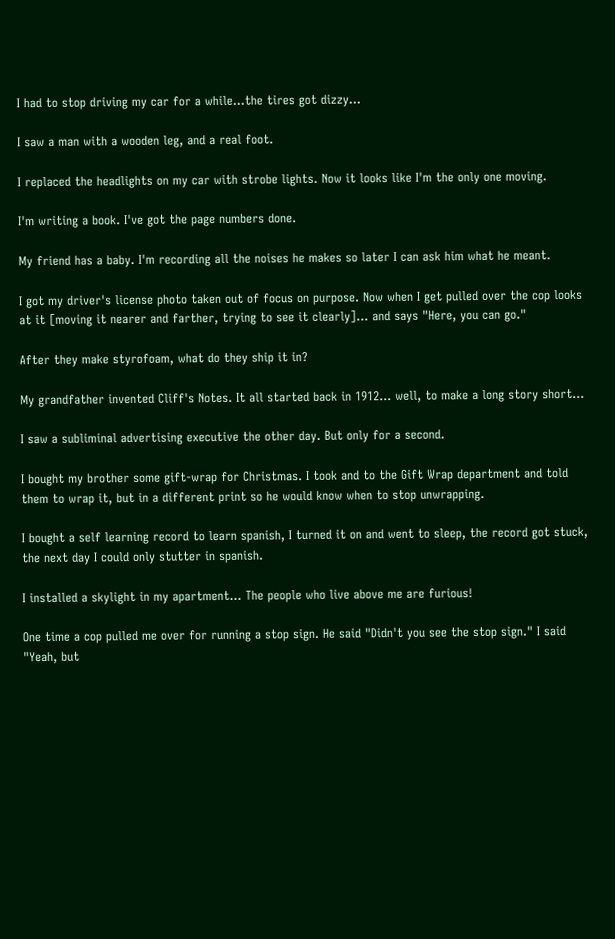I had to stop driving my car for a while...the tires got dizzy...

I saw a man with a wooden leg, and a real foot.

I replaced the headlights on my car with strobe lights. Now it looks like I'm the only one moving.

I'm writing a book. I've got the page numbers done.

My friend has a baby. I'm recording all the noises he makes so later I can ask him what he meant.

I got my driver's license photo taken out of focus on purpose. Now when I get pulled over the cop looks at it [moving it nearer and farther, trying to see it clearly]... and says "Here, you can go."

After they make styrofoam, what do they ship it in?

My grandfather invented Cliff's Notes. It all started back in 1912... well, to make a long story short...

I saw a subliminal advertising executive the other day. But only for a second.

I bought my brother some gift-wrap for Christmas. I took and to the Gift Wrap department and told them to wrap it, but in a different print so he would know when to stop unwrapping.

I bought a self learning record to learn spanish, I turned it on and went to sleep, the record got stuck, the next day I could only stutter in spanish.

I installed a skylight in my apartment... The people who live above me are furious!

One time a cop pulled me over for running a stop sign. He said "Didn't you see the stop sign." I said "Yeah, but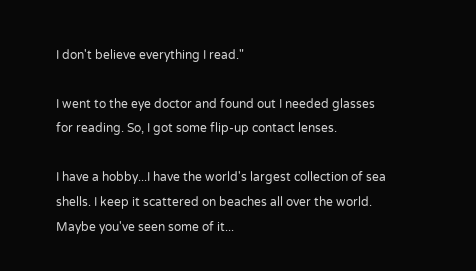I don't believe everything I read."

I went to the eye doctor and found out I needed glasses for reading. So, I got some flip-up contact lenses.

I have a hobby...I have the world's largest collection of sea shells. I keep it scattered on beaches all over the world. Maybe you've seen some of it...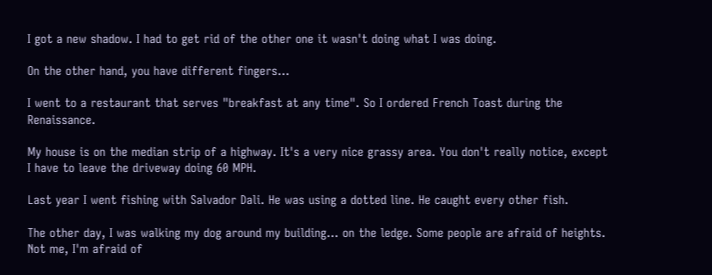I got a new shadow. I had to get rid of the other one it wasn't doing what I was doing.

On the other hand, you have different fingers...

I went to a restaurant that serves "breakfast at any time". So I ordered French Toast during the Renaissance.

My house is on the median strip of a highway. It's a very nice grassy area. You don't really notice, except I have to leave the driveway doing 60 MPH.

Last year I went fishing with Salvador Dali. He was using a dotted line. He caught every other fish.

The other day, I was walking my dog around my building... on the ledge. Some people are afraid of heights. Not me, I'm afraid of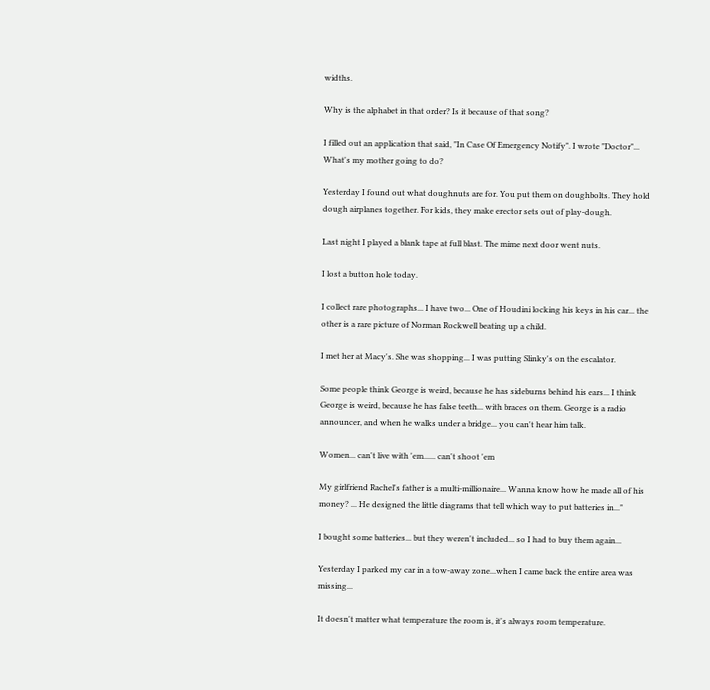widths.

Why is the alphabet in that order? Is it because of that song?

I filled out an application that said, "In Case Of Emergency Notify". I wrote "Doctor"... What's my mother going to do?

Yesterday I found out what doughnuts are for. You put them on doughbolts. They hold dough airplanes together. For kids, they make erector sets out of play-dough.

Last night I played a blank tape at full blast. The mime next door went nuts.

I lost a button hole today.

I collect rare photographs... I have two... One of Houdini locking his keys in his car... the other is a rare picture of Norman Rockwell beating up a child.

I met her at Macy's. She was shopping... I was putting Slinky's on the escalator.

Some people think George is weird, because he has sideburns behind his ears... I think George is weird, because he has false teeth... with braces on them. George is a radio announcer, and when he walks under a bridge... you can't hear him talk.

Women... can't live with 'em...... can't shoot 'em

My girlfriend Rachel's father is a multi-millionaire... Wanna know how he made all of his money? ... He designed the little diagrams that tell which way to put batteries in..."

I bought some batteries... but they weren't included... so I had to buy them again...

Yesterday I parked my car in a tow-away zone...when I came back the entire area was missing...

It doesn't matter what temperature the room is, it's always room temperature.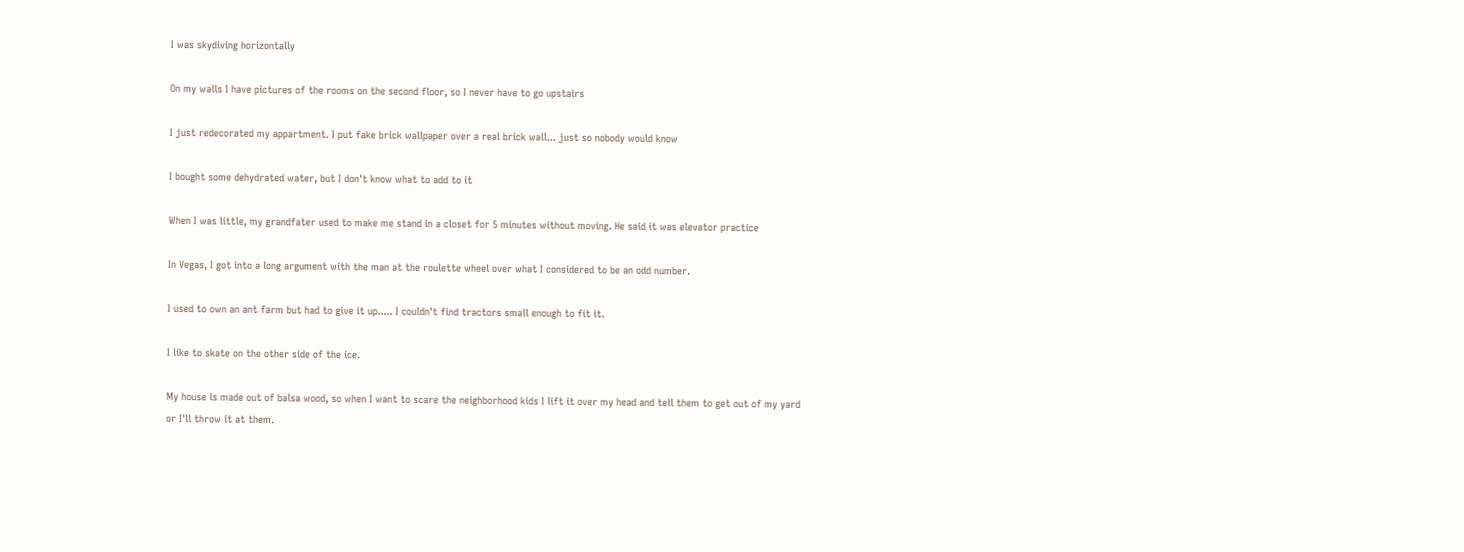I was skydiving horizontally

On my walls I have pictures of the rooms on the second floor, so I never have to go upstairs

I just redecorated my appartment. I put fake brick wallpaper over a real brick wall... just so nobody would know

I bought some dehydrated water, but I don't know what to add to it

When I was little, my grandfater used to make me stand in a closet for 5 minutes without moving. He said it was elevator practice

In Vegas, I got into a long argument with the man at the roulette wheel over what I considered to be an odd number.

I used to own an ant farm but had to give it up..... I couldn't find tractors small enough to fit it.

I like to skate on the other side of the ice.

My house is made out of balsa wood, so when I want to scare the neighborhood kids I lift it over my head and tell them to get out of my yard or I'll throw it at them.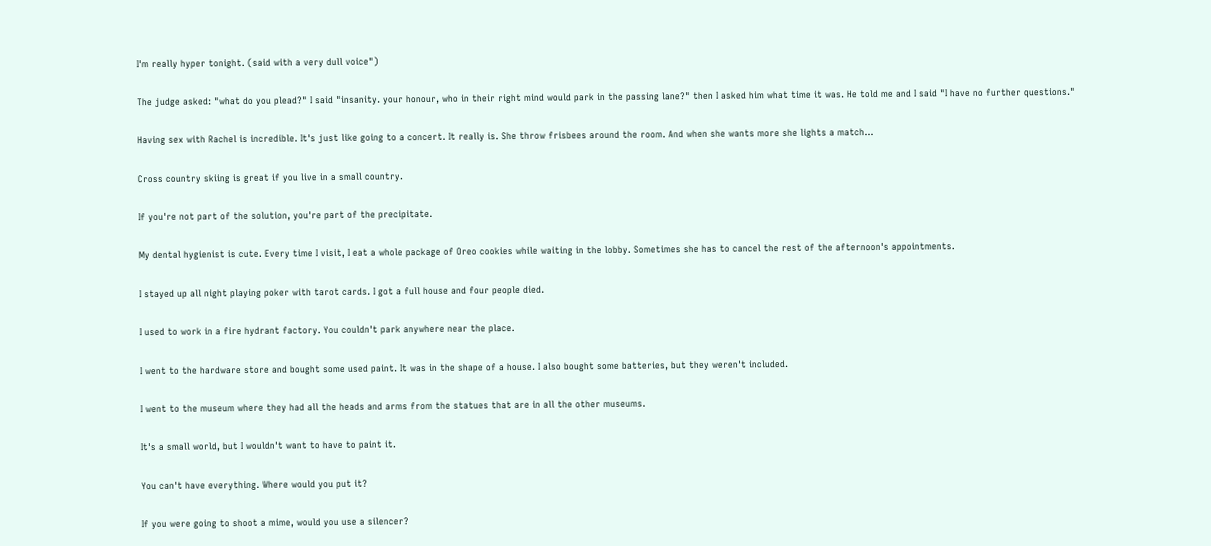I'm really hyper tonight. (said with a very dull voice")

The judge asked: "what do you plead?" I said "insanity. your honour, who in their right mind would park in the passing lane?" then I asked him what time it was. He told me and I said "I have no further questions."

Having sex with Rachel is incredible. It's just like going to a concert. It really is. She throw frisbees around the room. And when she wants more she lights a match...

Cross country skiing is great if you live in a small country.

If you're not part of the solution, you're part of the precipitate.

My dental hygienist is cute. Every time I visit, I eat a whole package of Oreo cookies while waiting in the lobby. Sometimes she has to cancel the rest of the afternoon's appointments.

I stayed up all night playing poker with tarot cards. I got a full house and four people died.

I used to work in a fire hydrant factory. You couldn't park anywhere near the place.

I went to the hardware store and bought some used paint. It was in the shape of a house. I also bought some batteries, but they weren't included.

I went to the museum where they had all the heads and arms from the statues that are in all the other museums.

It's a small world, but I wouldn't want to have to paint it.

You can't have everything. Where would you put it?

If you were going to shoot a mime, would you use a silencer?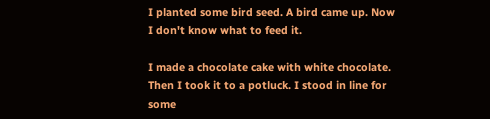I planted some bird seed. A bird came up. Now I don't know what to feed it.

I made a chocolate cake with white chocolate. Then I took it to a potluck. I stood in line for some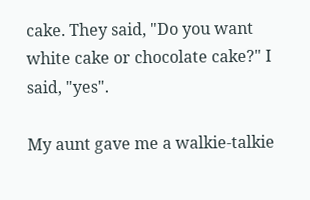cake. They said, "Do you want white cake or chocolate cake?" I said, "yes".

My aunt gave me a walkie-talkie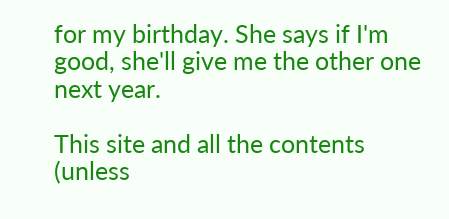for my birthday. She says if I'm good, she'll give me the other one next year.

This site and all the contents
(unless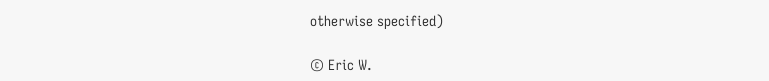otherwise specified)

© Eric W.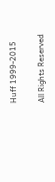Huff 1999-2015

All Rights Reserved